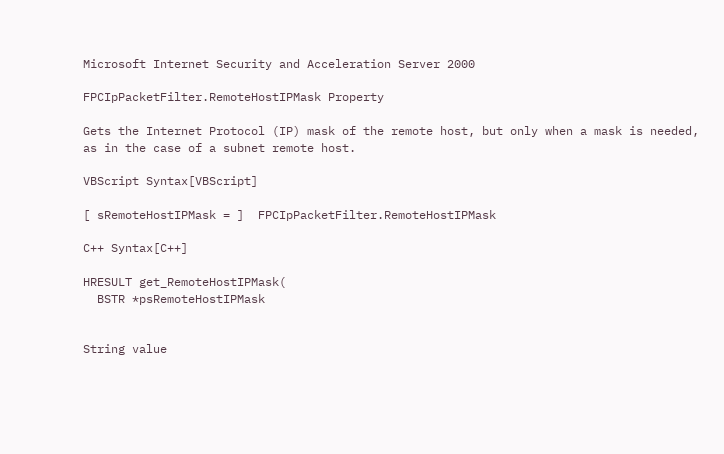Microsoft Internet Security and Acceleration Server 2000

FPCIpPacketFilter.RemoteHostIPMask Property

Gets the Internet Protocol (IP) mask of the remote host, but only when a mask is needed, as in the case of a subnet remote host.

VBScript Syntax[VBScript]

[ sRemoteHostIPMask = ]  FPCIpPacketFilter.RemoteHostIPMask

C++ Syntax[C++]

HRESULT get_RemoteHostIPMask(
  BSTR *psRemoteHostIPMask


String value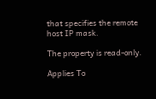that specifies the remote host IP mask.

The property is read-only.

Applies To